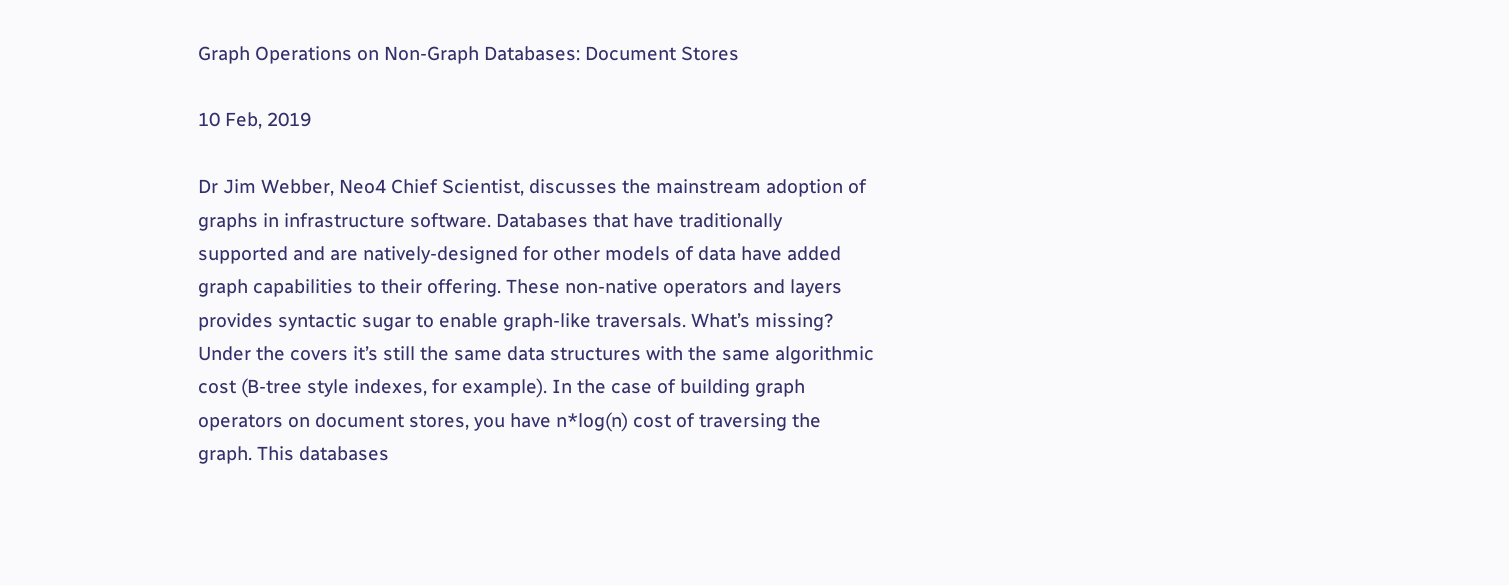Graph Operations on Non-Graph Databases: Document Stores

10 Feb, 2019

Dr Jim Webber, Neo4 Chief Scientist, discusses the mainstream adoption of graphs in infrastructure software. Databases that have traditionally supported and are natively-designed for other models of data have added graph capabilities to their offering. These non-native operators and layers provides syntactic sugar to enable graph-like traversals. What’s missing? Under the covers it’s still the same data structures with the same algorithmic cost (B-tree style indexes, for example). In the case of building graph operators on document stores, you have n*log(n) cost of traversing the graph. This databases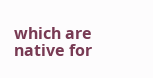which are native for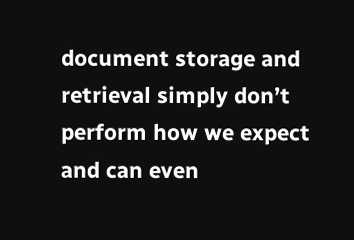document storage and retrieval simply don’t perform how we expect and can even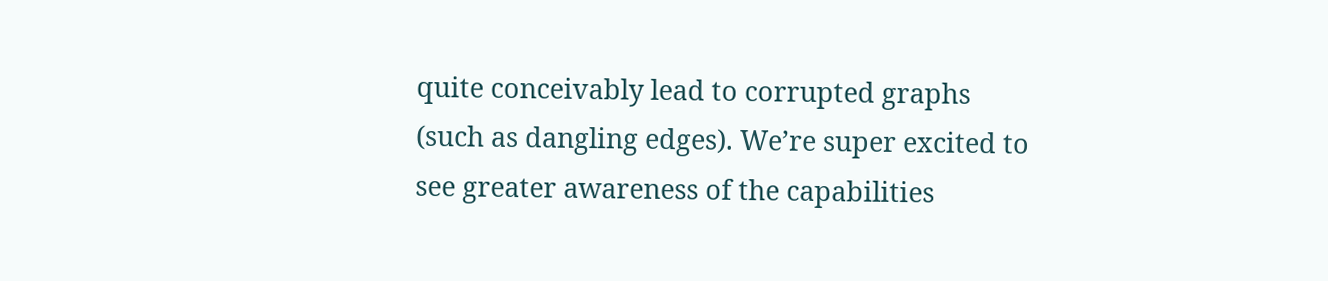quite conceivably lead to corrupted graphs (such as dangling edges). We’re super excited to see greater awareness of the capabilities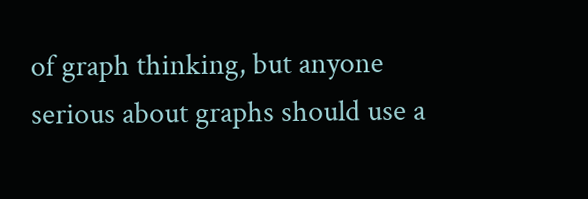of graph thinking, but anyone serious about graphs should use a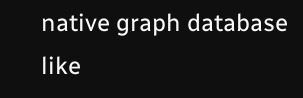native graph database like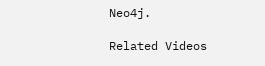Neo4j.

Related Videos